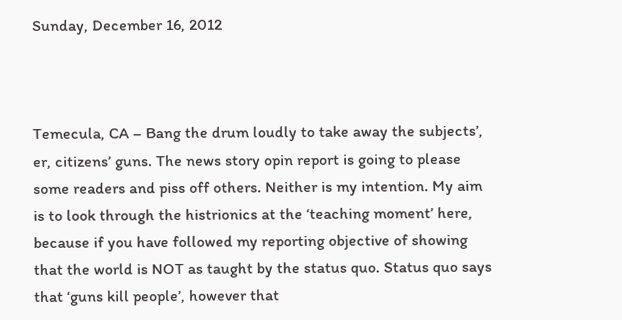Sunday, December 16, 2012



Temecula, CA – Bang the drum loudly to take away the subjects’, er, citizens’ guns. The news story opin report is going to please some readers and piss off others. Neither is my intention. My aim is to look through the histrionics at the ‘teaching moment’ here, because if you have followed my reporting objective of showing that the world is NOT as taught by the status quo. Status quo says that ‘guns kill people’, however that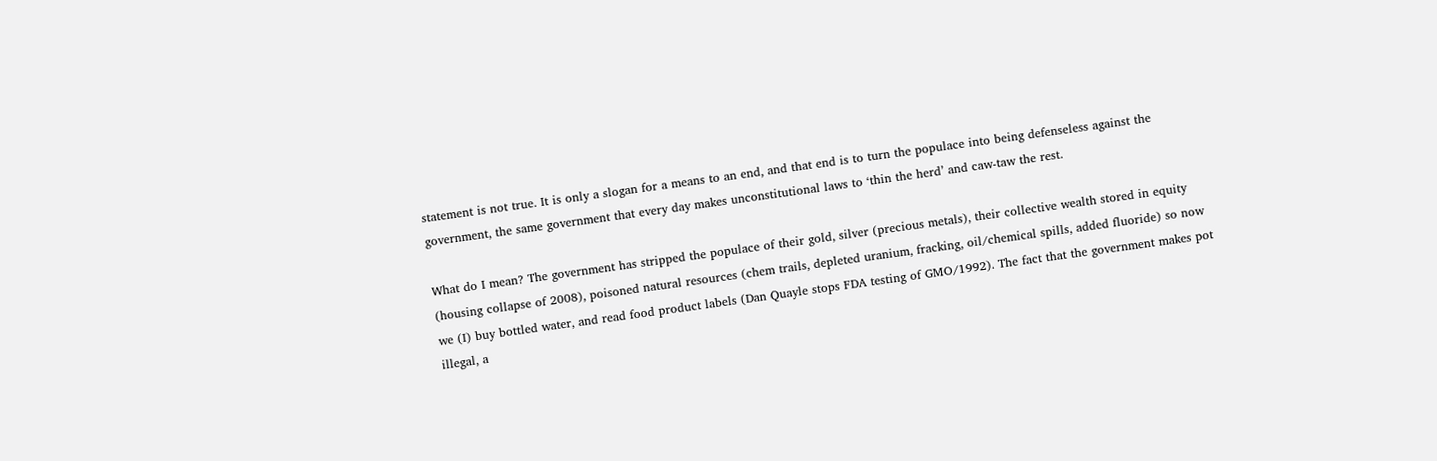statement is not true. It is only a slogan for a means to an end, and that end is to turn the populace into being defenseless against the government, the same government that every day makes unconstitutional laws to ‘thin the herd’ and caw-taw the rest.

What do I mean? The government has stripped the populace of their gold, silver (precious metals), their collective wealth stored in equity (housing collapse of 2008), poisoned natural resources (chem trails, depleted uranium, fracking, oil/chemical spills, added fluoride) so now we (I) buy bottled water, and read food product labels (Dan Quayle stops FDA testing of GMO/1992). The fact that the government makes pot illegal, a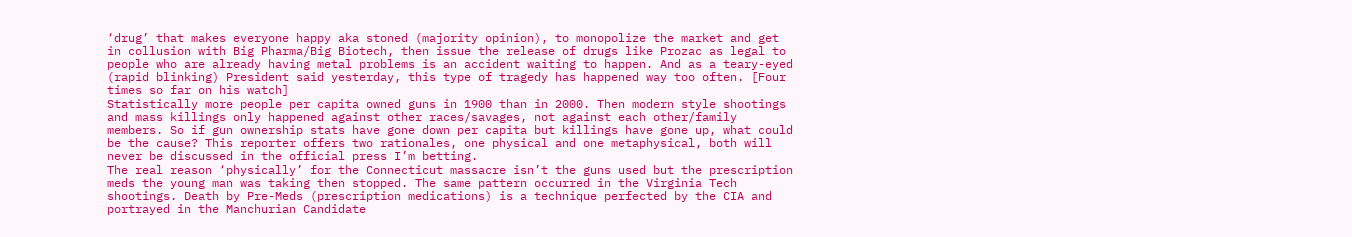‘drug’ that makes everyone happy aka stoned (majority opinion), to monopolize the market and get in collusion with Big Pharma/Big Biotech, then issue the release of drugs like Prozac as legal to people who are already having metal problems is an accident waiting to happen. And as a teary-eyed (rapid blinking) President said yesterday, this type of tragedy has happened way too often. [Four times so far on his watch]
Statistically more people per capita owned guns in 1900 than in 2000. Then modern style shootings and mass killings only happened against other races/savages, not against each other/family members. So if gun ownership stats have gone down per capita but killings have gone up, what could be the cause? This reporter offers two rationales, one physical and one metaphysical, both will never be discussed in the official press I’m betting.
The real reason ‘physically’ for the Connecticut massacre isn’t the guns used but the prescription meds the young man was taking then stopped. The same pattern occurred in the Virginia Tech shootings. Death by Pre-Meds (prescription medications) is a technique perfected by the CIA and portrayed in the Manchurian Candidate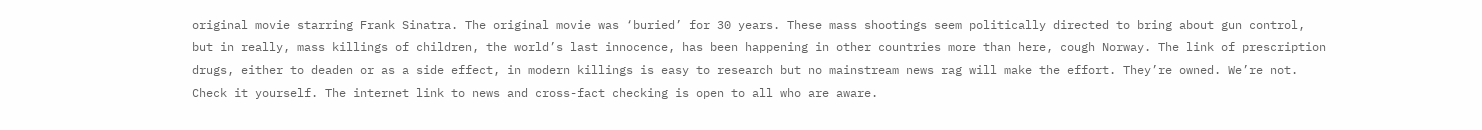original movie starring Frank Sinatra. The original movie was ‘buried’ for 30 years. These mass shootings seem politically directed to bring about gun control, but in really, mass killings of children, the world’s last innocence, has been happening in other countries more than here, cough Norway. The link of prescription drugs, either to deaden or as a side effect, in modern killings is easy to research but no mainstream news rag will make the effort. They’re owned. We’re not. Check it yourself. The internet link to news and cross-fact checking is open to all who are aware.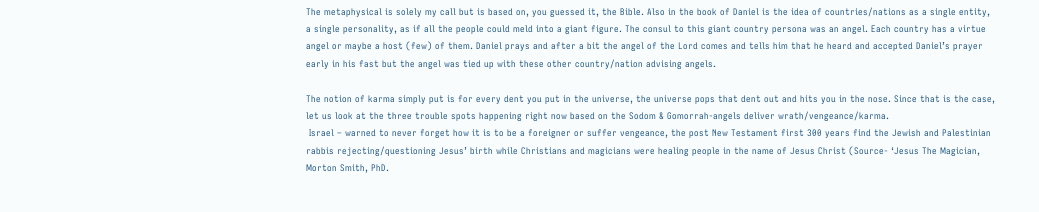The metaphysical is solely my call but is based on, you guessed it, the Bible. Also in the book of Daniel is the idea of countries/nations as a single entity, a single personality, as if all the people could meld into a giant figure. The consul to this giant country persona was an angel. Each country has a virtue angel or maybe a host (few) of them. Daniel prays and after a bit the angel of the Lord comes and tells him that he heard and accepted Daniel’s prayer early in his fast but the angel was tied up with these other country/nation advising angels.

The notion of karma simply put is for every dent you put in the universe, the universe pops that dent out and hits you in the nose. Since that is the case, let us look at the three trouble spots happening right now based on the Sodom & Gomorrah-angels deliver wrath/vengeance/karma.
 Israel – warned to never forget how it is to be a foreigner or suffer vengeance, the post New Testament first 300 years find the Jewish and Palestinian rabbis rejecting/questioning Jesus’ birth while Christians and magicians were healing people in the name of Jesus Christ (Source- ‘Jesus The Magician, Morton Smith, PhD.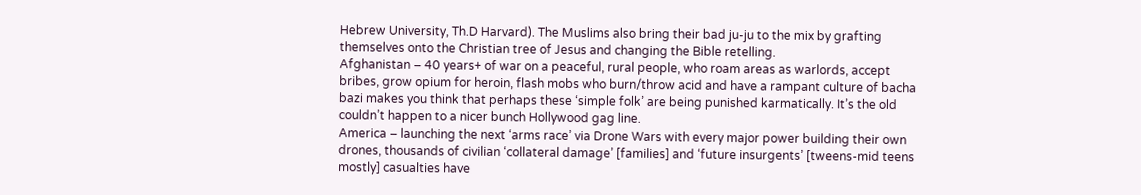Hebrew University, Th.D Harvard). The Muslims also bring their bad ju-ju to the mix by grafting themselves onto the Christian tree of Jesus and changing the Bible retelling.
Afghanistan – 40 years+ of war on a peaceful, rural people, who roam areas as warlords, accept bribes, grow opium for heroin, flash mobs who burn/throw acid and have a rampant culture of bacha bazi makes you think that perhaps these ‘simple folk’ are being punished karmatically. It’s the old couldn’t happen to a nicer bunch Hollywood gag line.
America – launching the next ‘arms race’ via Drone Wars with every major power building their own drones, thousands of civilian ‘collateral damage’ [families] and ‘future insurgents’ [tweens-mid teens mostly] casualties have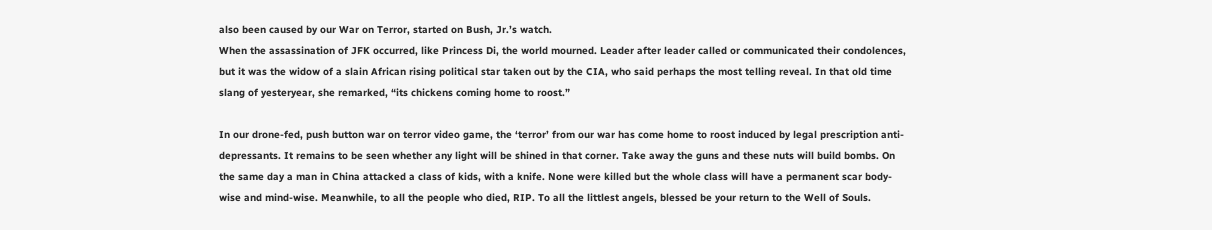also been caused by our War on Terror, started on Bush, Jr.’s watch.
When the assassination of JFK occurred, like Princess Di, the world mourned. Leader after leader called or communicated their condolences, but it was the widow of a slain African rising political star taken out by the CIA, who said perhaps the most telling reveal. In that old time slang of yesteryear, she remarked, “its chickens coming home to roost.”

In our drone-fed, push button war on terror video game, the ‘terror’ from our war has come home to roost induced by legal prescription anti-depressants. It remains to be seen whether any light will be shined in that corner. Take away the guns and these nuts will build bombs. On the same day a man in China attacked a class of kids, with a knife. None were killed but the whole class will have a permanent scar body-wise and mind-wise. Meanwhile, to all the people who died, RIP. To all the littlest angels, blessed be your return to the Well of Souls.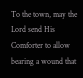To the town, may the Lord send His Comforter to allow bearing a wound that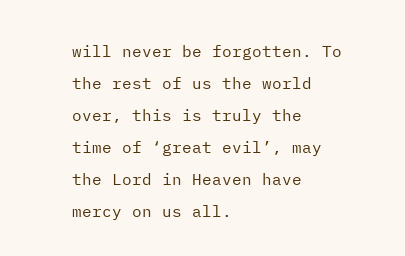will never be forgotten. To the rest of us the world over, this is truly the time of ‘great evil’, may the Lord in Heaven have mercy on us all.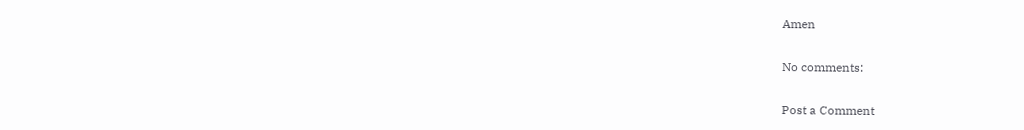Amen

No comments:

Post a Comment